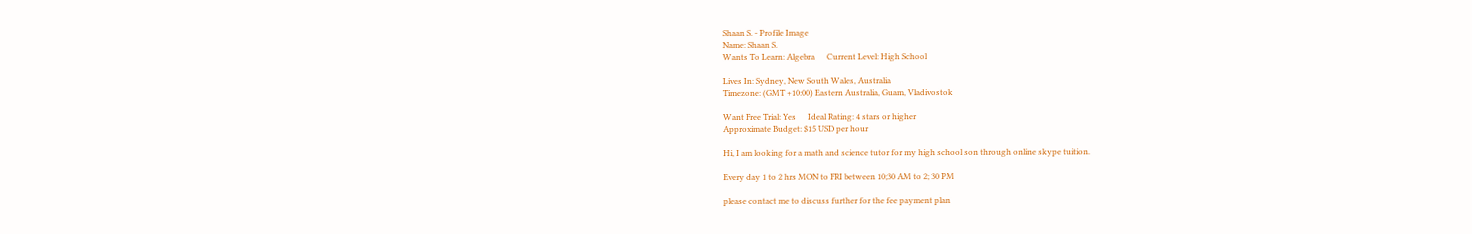Shaan S. - Profile Image
Name: Shaan S.
Wants To Learn: Algebra      Current Level: High School

Lives In: Sydney, New South Wales, Australia
Timezone: (GMT +10:00) Eastern Australia, Guam, Vladivostok

Want Free Trial: Yes      Ideal Rating: 4 stars or higher
Approximate Budget: $15 USD per hour

Hi, I am looking for a math and science tutor for my high school son through online skype tuition.

Every day 1 to 2 hrs MON to FRI between 10;30 AM to 2; 30 PM

please contact me to discuss further for the fee payment plan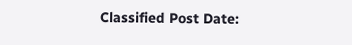Classified Post Date: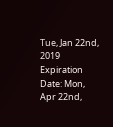Tue, Jan 22nd, 2019     Expiration Date: Mon, Apr 22nd,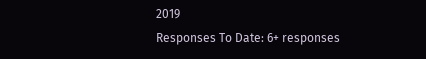2019
Responses To Date: 6+ responses